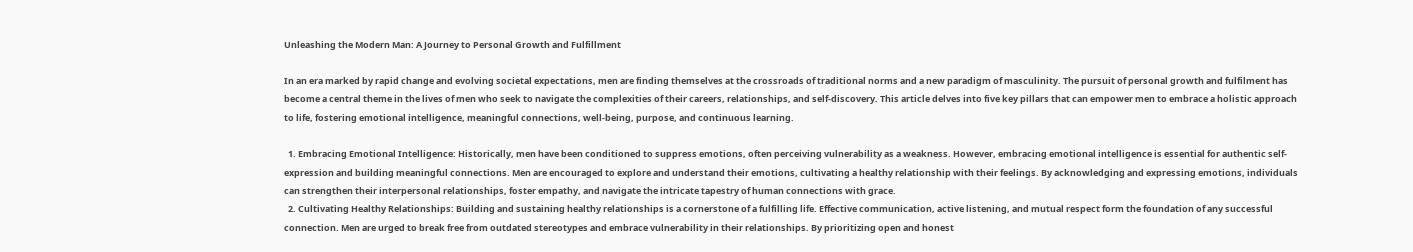Unleashing the Modern Man: A Journey to Personal Growth and Fulfillment

In an era marked by rapid change and evolving societal expectations, men are finding themselves at the crossroads of traditional norms and a new paradigm of masculinity. The pursuit of personal growth and fulfilment has become a central theme in the lives of men who seek to navigate the complexities of their careers, relationships, and self-discovery. This article delves into five key pillars that can empower men to embrace a holistic approach to life, fostering emotional intelligence, meaningful connections, well-being, purpose, and continuous learning.

  1. Embracing Emotional Intelligence: Historically, men have been conditioned to suppress emotions, often perceiving vulnerability as a weakness. However, embracing emotional intelligence is essential for authentic self-expression and building meaningful connections. Men are encouraged to explore and understand their emotions, cultivating a healthy relationship with their feelings. By acknowledging and expressing emotions, individuals can strengthen their interpersonal relationships, foster empathy, and navigate the intricate tapestry of human connections with grace.
  2. Cultivating Healthy Relationships: Building and sustaining healthy relationships is a cornerstone of a fulfilling life. Effective communication, active listening, and mutual respect form the foundation of any successful connection. Men are urged to break free from outdated stereotypes and embrace vulnerability in their relationships. By prioritizing open and honest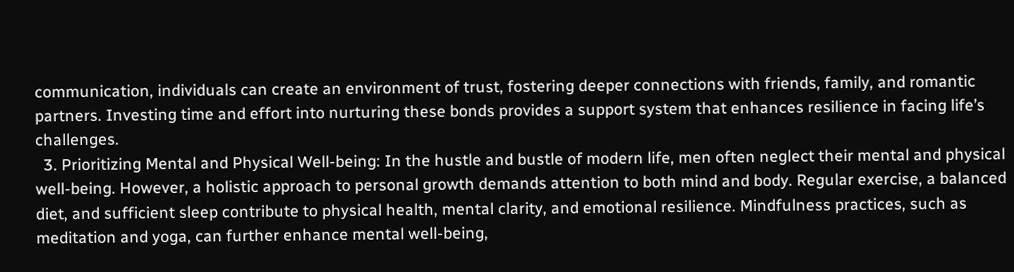communication, individuals can create an environment of trust, fostering deeper connections with friends, family, and romantic partners. Investing time and effort into nurturing these bonds provides a support system that enhances resilience in facing life’s challenges.
  3. Prioritizing Mental and Physical Well-being: In the hustle and bustle of modern life, men often neglect their mental and physical well-being. However, a holistic approach to personal growth demands attention to both mind and body. Regular exercise, a balanced diet, and sufficient sleep contribute to physical health, mental clarity, and emotional resilience. Mindfulness practices, such as meditation and yoga, can further enhance mental well-being,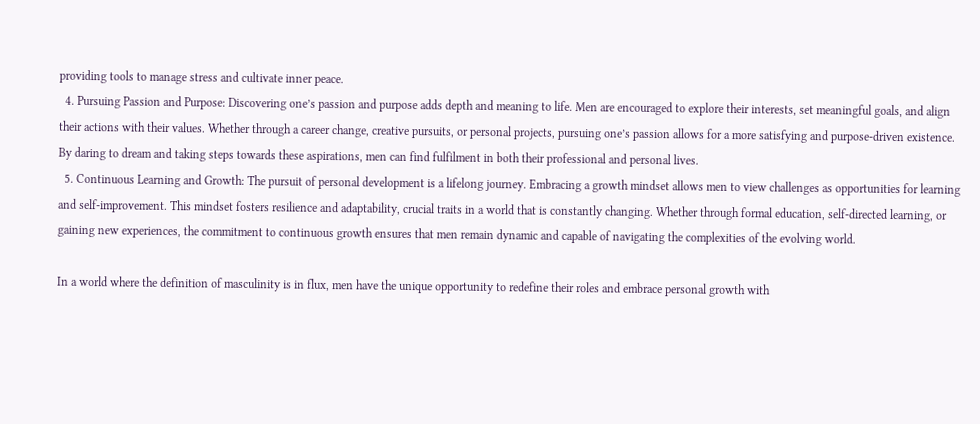providing tools to manage stress and cultivate inner peace.
  4. Pursuing Passion and Purpose: Discovering one’s passion and purpose adds depth and meaning to life. Men are encouraged to explore their interests, set meaningful goals, and align their actions with their values. Whether through a career change, creative pursuits, or personal projects, pursuing one’s passion allows for a more satisfying and purpose-driven existence. By daring to dream and taking steps towards these aspirations, men can find fulfilment in both their professional and personal lives.
  5. Continuous Learning and Growth: The pursuit of personal development is a lifelong journey. Embracing a growth mindset allows men to view challenges as opportunities for learning and self-improvement. This mindset fosters resilience and adaptability, crucial traits in a world that is constantly changing. Whether through formal education, self-directed learning, or gaining new experiences, the commitment to continuous growth ensures that men remain dynamic and capable of navigating the complexities of the evolving world.

In a world where the definition of masculinity is in flux, men have the unique opportunity to redefine their roles and embrace personal growth with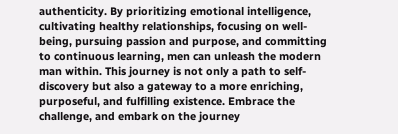authenticity. By prioritizing emotional intelligence, cultivating healthy relationships, focusing on well-being, pursuing passion and purpose, and committing to continuous learning, men can unleash the modern man within. This journey is not only a path to self-discovery but also a gateway to a more enriching, purposeful, and fulfilling existence. Embrace the challenge, and embark on the journey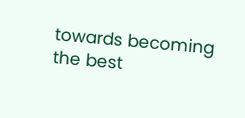towards becoming the best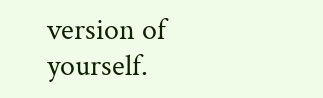version of yourself.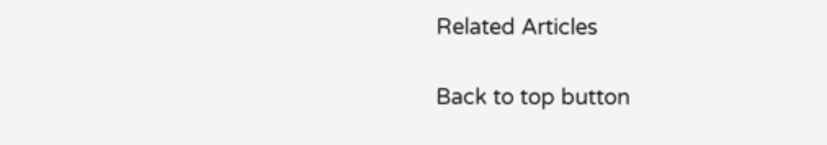Related Articles

Back to top button